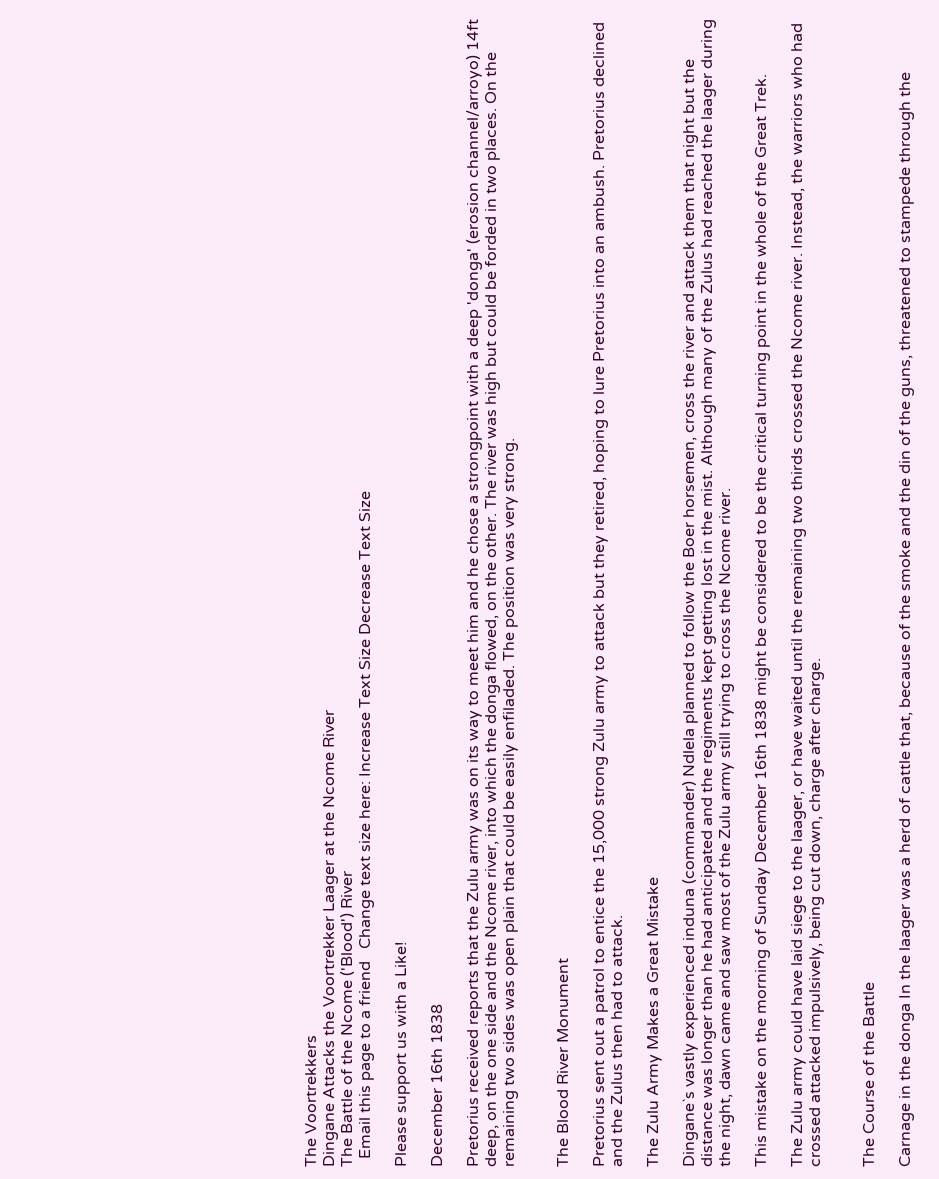The Voortrekkers
Dingane Attacks the Voortrekker Laager at the Ncome River
The Battle of the Ncome ('Blood') River
  Email this page to a friend   Change text size here: Increase Text Size Decrease Text Size

Please support us with a Like!

December 16th 1838

Pretorius received reports that the Zulu army was on its way to meet him and he chose a strongpoint with a deep 'donga' (erosion channel/arroyo) 14ft deep, on the one side and the Ncome river, into which the donga flowed, on the other. The river was high but could be forded in two places. On the remaining two sides was open plain that could be easily enfiladed. The position was very strong.


The Blood River Monument

Pretorius sent out a patrol to entice the 15,000 strong Zulu army to attack but they retired, hoping to lure Pretorius into an ambush. Pretorius declined and the Zulus then had to attack.

The Zulu Army Makes a Great Mistake

Dingane`s vastly experienced induna (commander) Ndlela planned to follow the Boer horsemen, cross the river and attack them that night but the distance was longer than he had anticipated and the regiments kept getting lost in the mist. Although many of the Zulus had reached the laager during the night, dawn came and saw most of the Zulu army still trying to cross the Ncome river.

This mistake on the morning of Sunday December 16th 1838 might be considered to be the critical turning point in the whole of the Great Trek.

The Zulu army could have laid siege to the laager, or have waited until the remaining two thirds crossed the Ncome river. Instead, the warriors who had crossed attacked impulsively, being cut down, charge after charge.


The Course of the Battle

Carnage in the donga In the laager was a herd of cattle that, because of the smoke and the din of the guns, threatened to stampede through the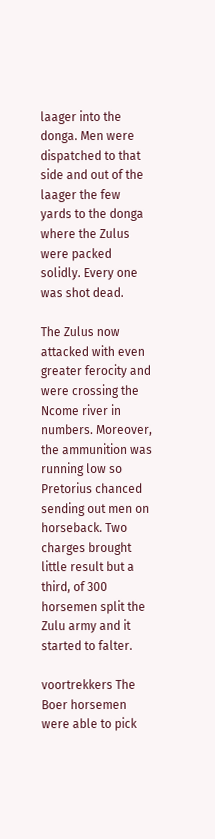laager into the donga. Men were dispatched to that side and out of the laager the few yards to the donga where the Zulus were packed solidly. Every one was shot dead.

The Zulus now attacked with even greater ferocity and were crossing the Ncome river in numbers. Moreover, the ammunition was running low so Pretorius chanced sending out men on horseback. Two charges brought little result but a third, of 300 horsemen split the Zulu army and it started to falter.

voortrekkers The Boer horsemen were able to pick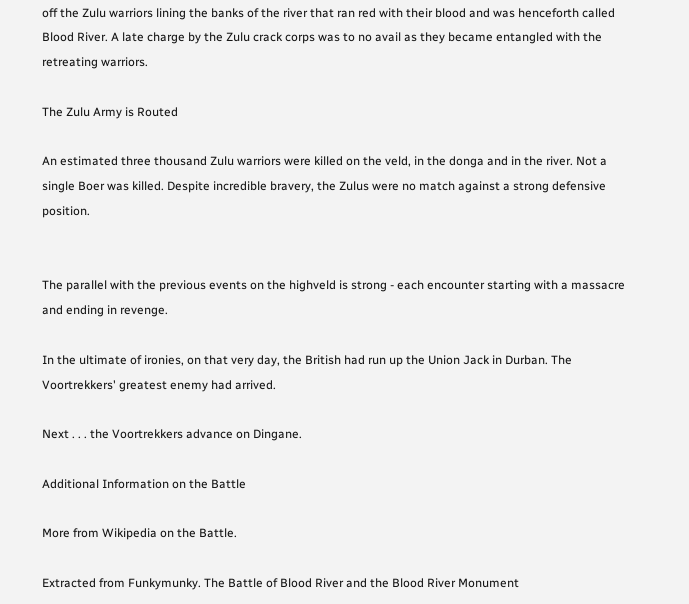off the Zulu warriors lining the banks of the river that ran red with their blood and was henceforth called Blood River. A late charge by the Zulu crack corps was to no avail as they became entangled with the retreating warriors.

The Zulu Army is Routed

An estimated three thousand Zulu warriors were killed on the veld, in the donga and in the river. Not a single Boer was killed. Despite incredible bravery, the Zulus were no match against a strong defensive position.


The parallel with the previous events on the highveld is strong - each encounter starting with a massacre and ending in revenge.

In the ultimate of ironies, on that very day, the British had run up the Union Jack in Durban. The Voortrekkers' greatest enemy had arrived.

Next . . . the Voortrekkers advance on Dingane.

Additional Information on the Battle

More from Wikipedia on the Battle.

Extracted from Funkymunky. The Battle of Blood River and the Blood River Monument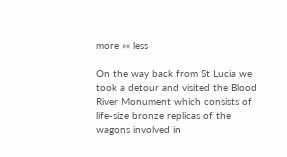more »« less

On the way back from St Lucia we took a detour and visited the Blood River Monument which consists of life-size bronze replicas of the wagons involved in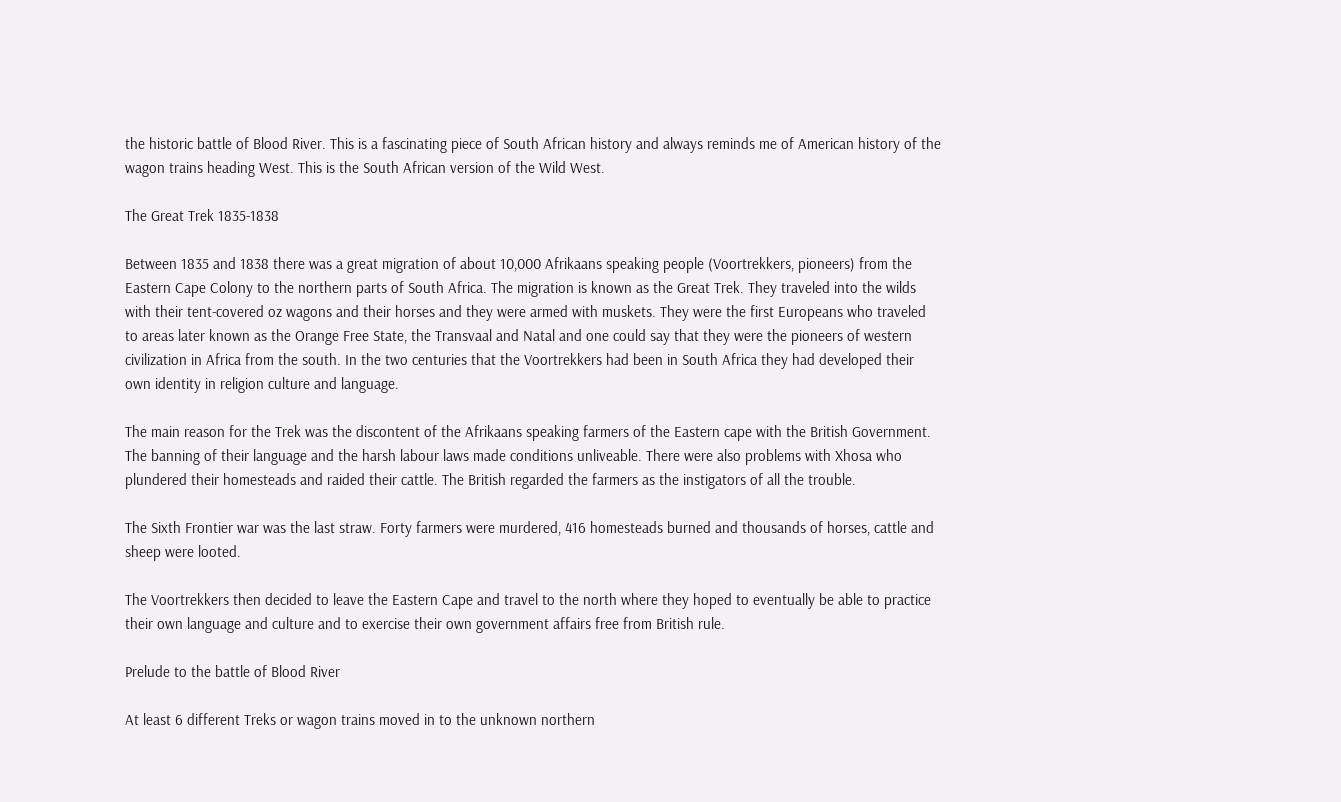the historic battle of Blood River. This is a fascinating piece of South African history and always reminds me of American history of the wagon trains heading West. This is the South African version of the Wild West.

The Great Trek 1835-1838

Between 1835 and 1838 there was a great migration of about 10,000 Afrikaans speaking people (Voortrekkers, pioneers) from the Eastern Cape Colony to the northern parts of South Africa. The migration is known as the Great Trek. They traveled into the wilds with their tent-covered oz wagons and their horses and they were armed with muskets. They were the first Europeans who traveled to areas later known as the Orange Free State, the Transvaal and Natal and one could say that they were the pioneers of western civilization in Africa from the south. In the two centuries that the Voortrekkers had been in South Africa they had developed their own identity in religion culture and language.

The main reason for the Trek was the discontent of the Afrikaans speaking farmers of the Eastern cape with the British Government. The banning of their language and the harsh labour laws made conditions unliveable. There were also problems with Xhosa who plundered their homesteads and raided their cattle. The British regarded the farmers as the instigators of all the trouble.

The Sixth Frontier war was the last straw. Forty farmers were murdered, 416 homesteads burned and thousands of horses, cattle and sheep were looted.

The Voortrekkers then decided to leave the Eastern Cape and travel to the north where they hoped to eventually be able to practice their own language and culture and to exercise their own government affairs free from British rule.

Prelude to the battle of Blood River

At least 6 different Treks or wagon trains moved in to the unknown northern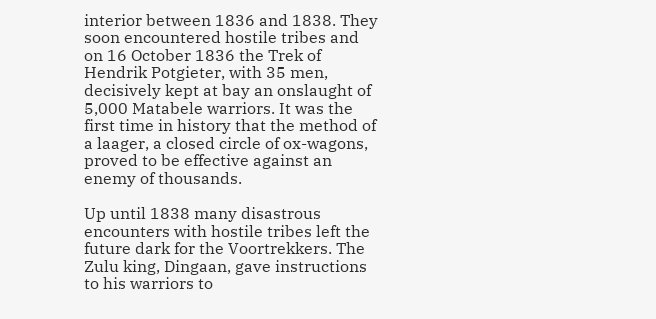interior between 1836 and 1838. They soon encountered hostile tribes and on 16 October 1836 the Trek of Hendrik Potgieter, with 35 men, decisively kept at bay an onslaught of 5,000 Matabele warriors. It was the first time in history that the method of a laager, a closed circle of ox-wagons, proved to be effective against an enemy of thousands.

Up until 1838 many disastrous encounters with hostile tribes left the future dark for the Voortrekkers. The Zulu king, Dingaan, gave instructions to his warriors to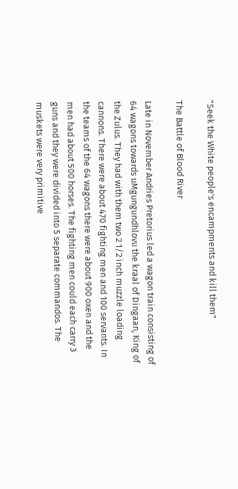"Seek the White people's encampments and kill them"

The Battle of Blood River

Late in November Andries Pretorius led a wagon train consisting of 64 wagons towards uMgungundhlovu the kraal of Dingaan, King of the Zulus. They had with them two 2 1/2 inch muzzle loading cannons. There were about 470 fighting men and 100 servants. In the teams of the 64 wagons there were about 900 oxen and the men had about 500 horses. The fighting men could each carry 3 guns and they were divided into 5 separate commandos. The muskets were very primitive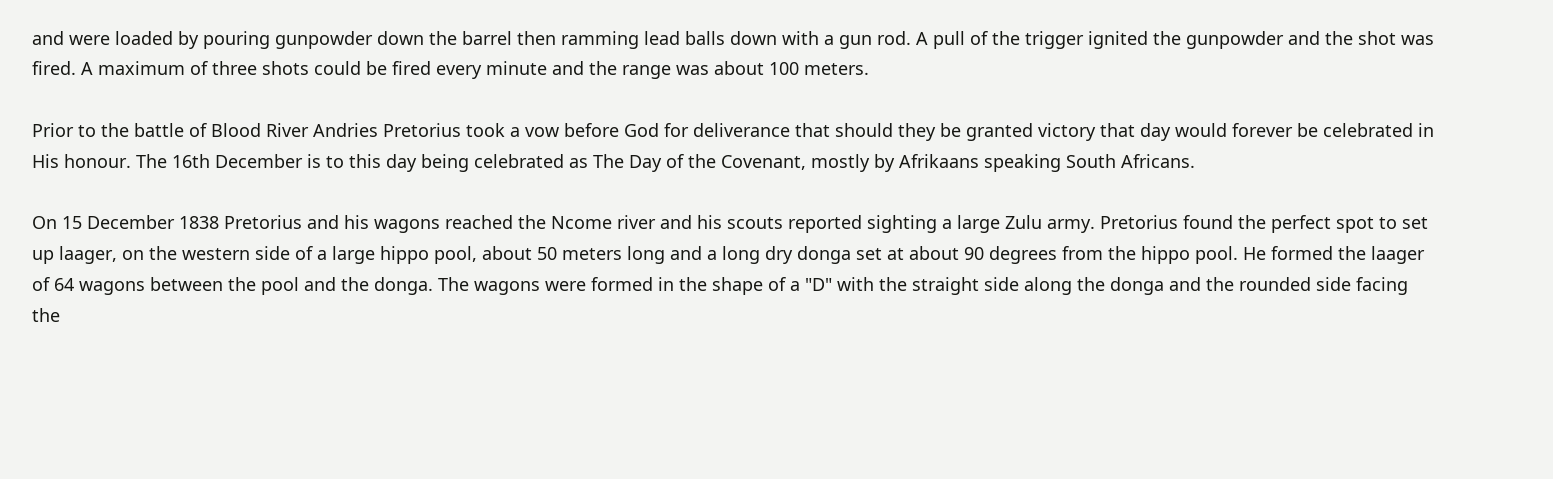and were loaded by pouring gunpowder down the barrel then ramming lead balls down with a gun rod. A pull of the trigger ignited the gunpowder and the shot was fired. A maximum of three shots could be fired every minute and the range was about 100 meters.

Prior to the battle of Blood River Andries Pretorius took a vow before God for deliverance that should they be granted victory that day would forever be celebrated in His honour. The 16th December is to this day being celebrated as The Day of the Covenant, mostly by Afrikaans speaking South Africans.

On 15 December 1838 Pretorius and his wagons reached the Ncome river and his scouts reported sighting a large Zulu army. Pretorius found the perfect spot to set up laager, on the western side of a large hippo pool, about 50 meters long and a long dry donga set at about 90 degrees from the hippo pool. He formed the laager of 64 wagons between the pool and the donga. The wagons were formed in the shape of a "D" with the straight side along the donga and the rounded side facing the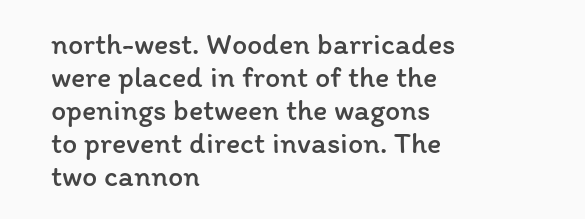north-west. Wooden barricades were placed in front of the the openings between the wagons to prevent direct invasion. The two cannon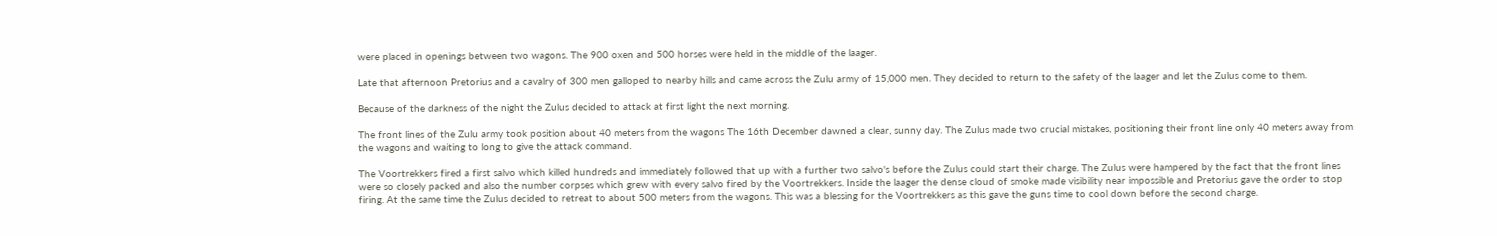were placed in openings between two wagons. The 900 oxen and 500 horses were held in the middle of the laager.

Late that afternoon Pretorius and a cavalry of 300 men galloped to nearby hills and came across the Zulu army of 15,000 men. They decided to return to the safety of the laager and let the Zulus come to them.

Because of the darkness of the night the Zulus decided to attack at first light the next morning.

The front lines of the Zulu army took position about 40 meters from the wagons The 16th December dawned a clear, sunny day. The Zulus made two crucial mistakes, positioning their front line only 40 meters away from the wagons and waiting to long to give the attack command.

The Voortrekkers fired a first salvo which killed hundreds and immediately followed that up with a further two salvo's before the Zulus could start their charge. The Zulus were hampered by the fact that the front lines were so closely packed and also the number corpses which grew with every salvo fired by the Voortrekkers. Inside the laager the dense cloud of smoke made visibility near impossible and Pretorius gave the order to stop firing. At the same time the Zulus decided to retreat to about 500 meters from the wagons. This was a blessing for the Voortrekkers as this gave the guns time to cool down before the second charge.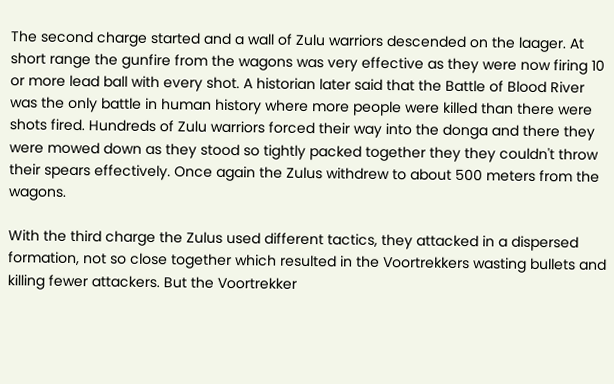The second charge started and a wall of Zulu warriors descended on the laager. At short range the gunfire from the wagons was very effective as they were now firing 10 or more lead ball with every shot. A historian later said that the Battle of Blood River was the only battle in human history where more people were killed than there were shots fired. Hundreds of Zulu warriors forced their way into the donga and there they were mowed down as they stood so tightly packed together they they couldn't throw their spears effectively. Once again the Zulus withdrew to about 500 meters from the wagons.

With the third charge the Zulus used different tactics, they attacked in a dispersed formation, not so close together which resulted in the Voortrekkers wasting bullets and killing fewer attackers. But the Voortrekker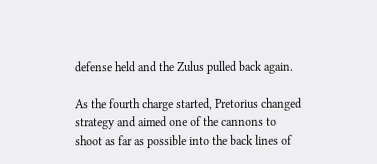defense held and the Zulus pulled back again.

As the fourth charge started, Pretorius changed strategy and aimed one of the cannons to shoot as far as possible into the back lines of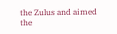the Zulus and aimed the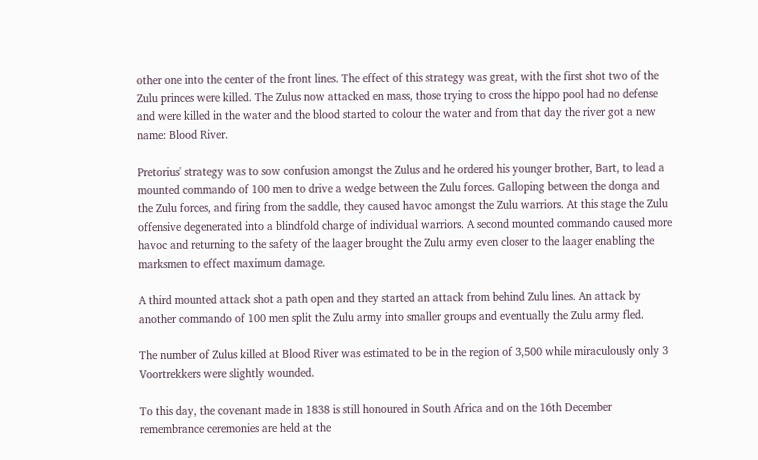other one into the center of the front lines. The effect of this strategy was great, with the first shot two of the Zulu princes were killed. The Zulus now attacked en mass, those trying to cross the hippo pool had no defense and were killed in the water and the blood started to colour the water and from that day the river got a new name: Blood River.

Pretorius' strategy was to sow confusion amongst the Zulus and he ordered his younger brother, Bart, to lead a mounted commando of 100 men to drive a wedge between the Zulu forces. Galloping between the donga and the Zulu forces, and firing from the saddle, they caused havoc amongst the Zulu warriors. At this stage the Zulu offensive degenerated into a blindfold charge of individual warriors. A second mounted commando caused more havoc and returning to the safety of the laager brought the Zulu army even closer to the laager enabling the marksmen to effect maximum damage.

A third mounted attack shot a path open and they started an attack from behind Zulu lines. An attack by another commando of 100 men split the Zulu army into smaller groups and eventually the Zulu army fled.

The number of Zulus killed at Blood River was estimated to be in the region of 3,500 while miraculously only 3 Voortrekkers were slightly wounded.

To this day, the covenant made in 1838 is still honoured in South Africa and on the 16th December remembrance ceremonies are held at the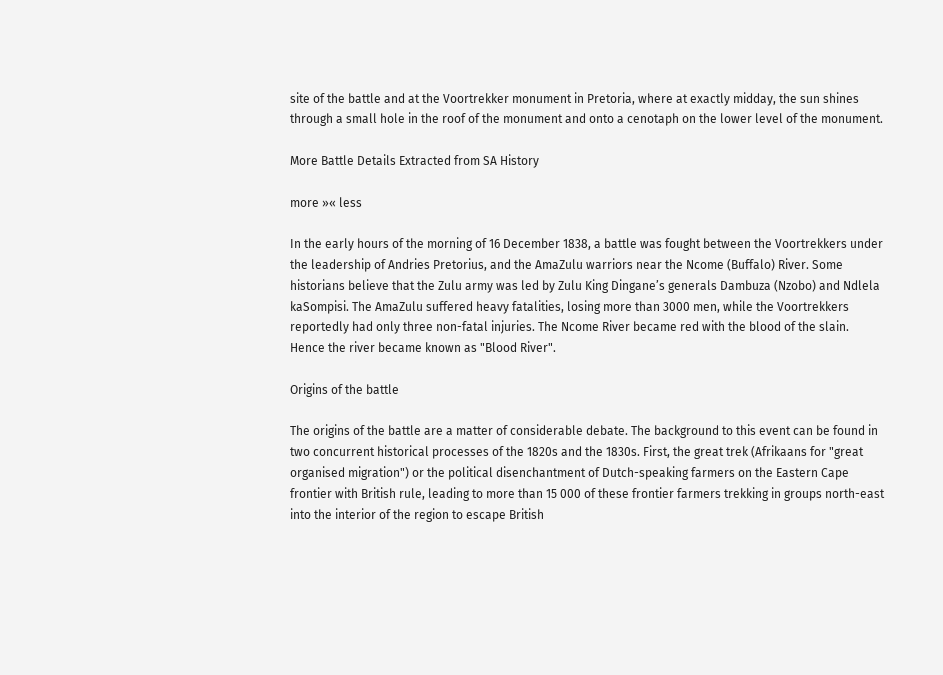site of the battle and at the Voortrekker monument in Pretoria, where at exactly midday, the sun shines through a small hole in the roof of the monument and onto a cenotaph on the lower level of the monument.

More Battle Details Extracted from SA History

more »« less

In the early hours of the morning of 16 December 1838, a battle was fought between the Voortrekkers under the leadership of Andries Pretorius, and the AmaZulu warriors near the Ncome (Buffalo) River. Some historians believe that the Zulu army was led by Zulu King Dingane’s generals Dambuza (Nzobo) and Ndlela kaSompisi. The AmaZulu suffered heavy fatalities, losing more than 3000 men, while the Voortrekkers reportedly had only three non-fatal injuries. The Ncome River became red with the blood of the slain. Hence the river became known as "Blood River".

Origins of the battle

The origins of the battle are a matter of considerable debate. The background to this event can be found in two concurrent historical processes of the 1820s and the 1830s. First, the great trek (Afrikaans for "great organised migration") or the political disenchantment of Dutch-speaking farmers on the Eastern Cape frontier with British rule, leading to more than 15 000 of these frontier farmers trekking in groups north-east into the interior of the region to escape British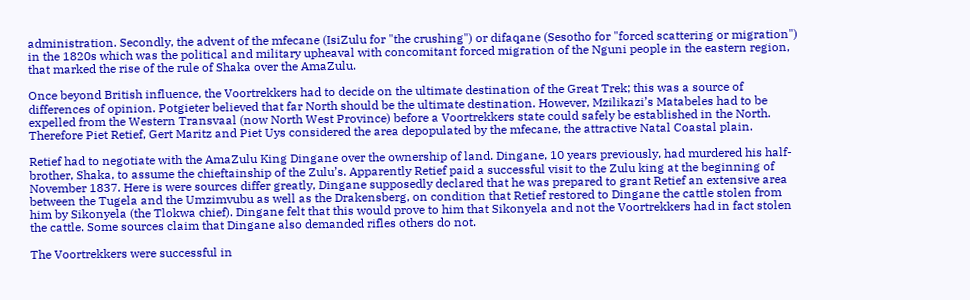administration. Secondly, the advent of the mfecane (IsiZulu for "the crushing") or difaqane (Sesotho for "forced scattering or migration") in the 1820s which was the political and military upheaval with concomitant forced migration of the Nguni people in the eastern region, that marked the rise of the rule of Shaka over the AmaZulu.

Once beyond British influence, the Voortrekkers had to decide on the ultimate destination of the Great Trek; this was a source of differences of opinion. Potgieter believed that far North should be the ultimate destination. However, Mzilikazi’s Matabeles had to be expelled from the Western Transvaal (now North West Province) before a Voortrekkers state could safely be established in the North. Therefore Piet Retief, Gert Maritz and Piet Uys considered the area depopulated by the mfecane, the attractive Natal Coastal plain.

Retief had to negotiate with the AmaZulu King Dingane over the ownership of land. Dingane, 10 years previously, had murdered his half-brother, Shaka, to assume the chieftainship of the Zulu’s. Apparently Retief paid a successful visit to the Zulu king at the beginning of November 1837. Here is were sources differ greatly, Dingane supposedly declared that he was prepared to grant Retief an extensive area between the Tugela and the Umzimvubu as well as the Drakensberg, on condition that Retief restored to Dingane the cattle stolen from him by Sikonyela (the Tlokwa chief). Dingane felt that this would prove to him that Sikonyela and not the Voortrekkers had in fact stolen the cattle. Some sources claim that Dingane also demanded rifles others do not.

The Voortrekkers were successful in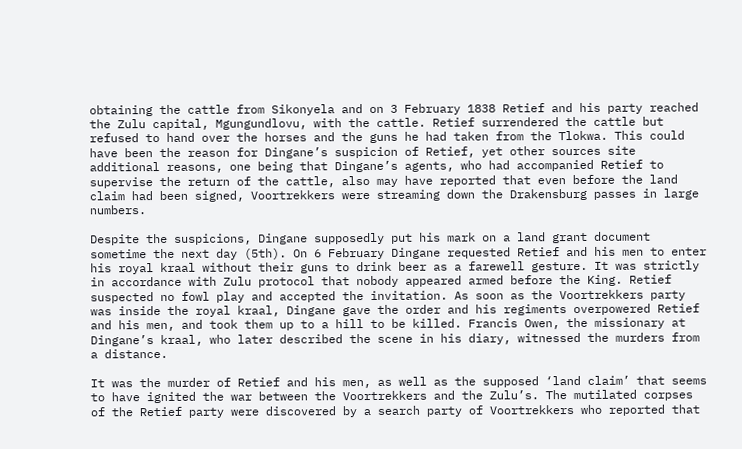obtaining the cattle from Sikonyela and on 3 February 1838 Retief and his party reached the Zulu capital, Mgungundlovu, with the cattle. Retief surrendered the cattle but refused to hand over the horses and the guns he had taken from the Tlokwa. This could have been the reason for Dingane’s suspicion of Retief, yet other sources site additional reasons, one being that Dingane’s agents, who had accompanied Retief to supervise the return of the cattle, also may have reported that even before the land claim had been signed, Voortrekkers were streaming down the Drakensburg passes in large numbers.

Despite the suspicions, Dingane supposedly put his mark on a land grant document sometime the next day (5th). On 6 February Dingane requested Retief and his men to enter his royal kraal without their guns to drink beer as a farewell gesture. It was strictly in accordance with Zulu protocol that nobody appeared armed before the King. Retief suspected no fowl play and accepted the invitation. As soon as the Voortrekkers party was inside the royal kraal, Dingane gave the order and his regiments overpowered Retief and his men, and took them up to a hill to be killed. Francis Owen, the missionary at Dingane’s kraal, who later described the scene in his diary, witnessed the murders from a distance.

It was the murder of Retief and his men, as well as the supposed ‘land claim’ that seems to have ignited the war between the Voortrekkers and the Zulu’s. The mutilated corpses of the Retief party were discovered by a search party of Voortrekkers who reported that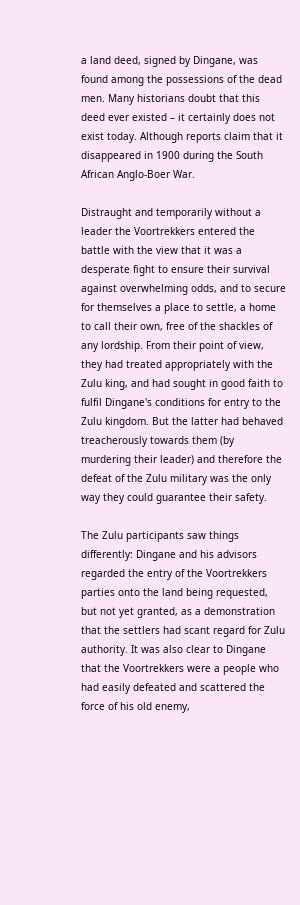a land deed, signed by Dingane, was found among the possessions of the dead men. Many historians doubt that this deed ever existed – it certainly does not exist today. Although reports claim that it disappeared in 1900 during the South African Anglo-Boer War.

Distraught and temporarily without a leader the Voortrekkers entered the battle with the view that it was a desperate fight to ensure their survival against overwhelming odds, and to secure for themselves a place to settle, a home to call their own, free of the shackles of any lordship. From their point of view, they had treated appropriately with the Zulu king, and had sought in good faith to fulfil Dingane's conditions for entry to the Zulu kingdom. But the latter had behaved treacherously towards them (by murdering their leader) and therefore the defeat of the Zulu military was the only way they could guarantee their safety.

The Zulu participants saw things differently: Dingane and his advisors regarded the entry of the Voortrekkers parties onto the land being requested, but not yet granted, as a demonstration that the settlers had scant regard for Zulu authority. It was also clear to Dingane that the Voortrekkers were a people who had easily defeated and scattered the force of his old enemy,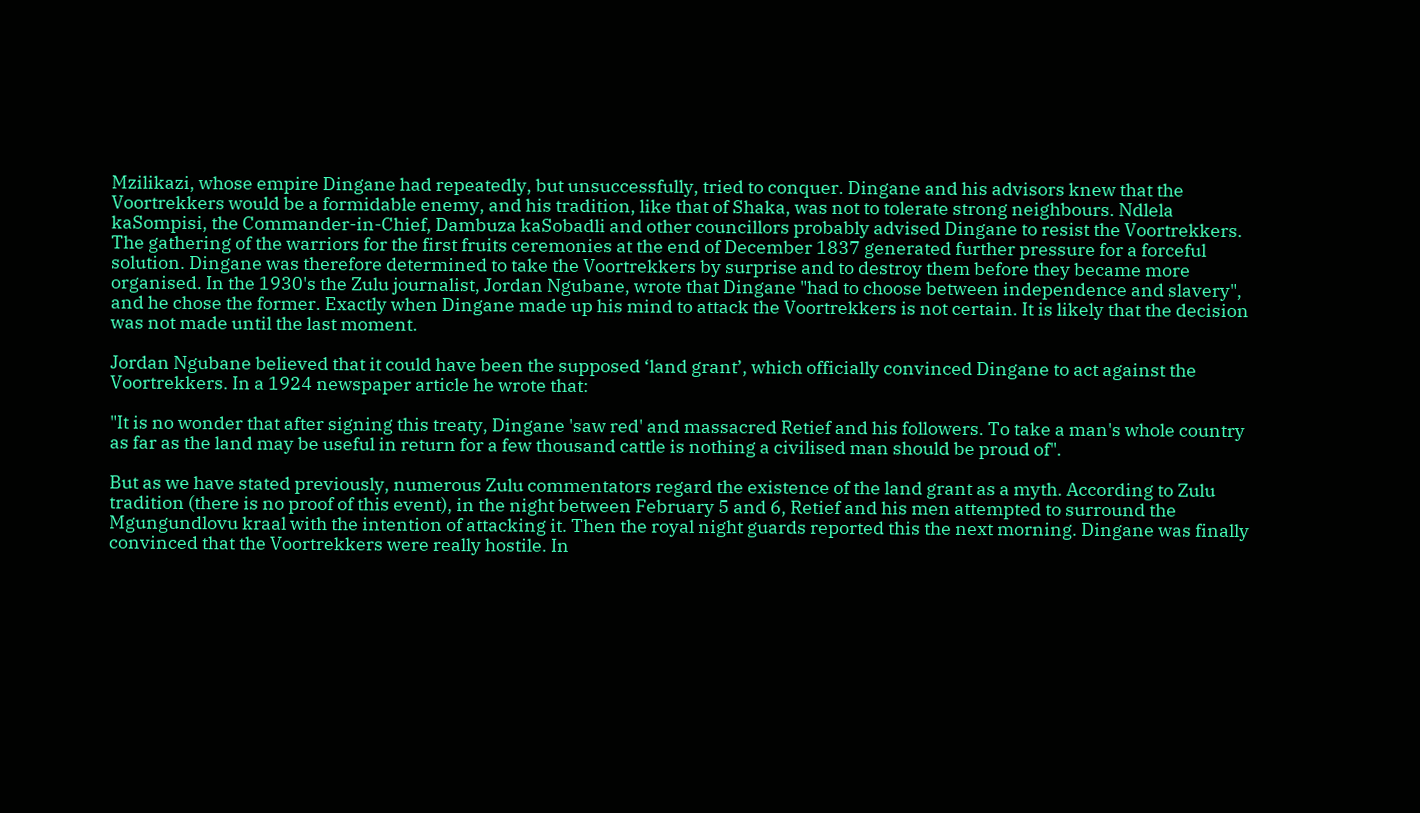Mzilikazi, whose empire Dingane had repeatedly, but unsuccessfully, tried to conquer. Dingane and his advisors knew that the Voortrekkers would be a formidable enemy, and his tradition, like that of Shaka, was not to tolerate strong neighbours. Ndlela kaSompisi, the Commander-in-Chief, Dambuza kaSobadli and other councillors probably advised Dingane to resist the Voortrekkers. The gathering of the warriors for the first fruits ceremonies at the end of December 1837 generated further pressure for a forceful solution. Dingane was therefore determined to take the Voortrekkers by surprise and to destroy them before they became more organised. In the 1930's the Zulu journalist, Jordan Ngubane, wrote that Dingane "had to choose between independence and slavery", and he chose the former. Exactly when Dingane made up his mind to attack the Voortrekkers is not certain. It is likely that the decision was not made until the last moment.

Jordan Ngubane believed that it could have been the supposed ‘land grant’, which officially convinced Dingane to act against the Voortrekkers. In a 1924 newspaper article he wrote that:

"It is no wonder that after signing this treaty, Dingane 'saw red' and massacred Retief and his followers. To take a man's whole country as far as the land may be useful in return for a few thousand cattle is nothing a civilised man should be proud of".

But as we have stated previously, numerous Zulu commentators regard the existence of the land grant as a myth. According to Zulu tradition (there is no proof of this event), in the night between February 5 and 6, Retief and his men attempted to surround the Mgungundlovu kraal with the intention of attacking it. Then the royal night guards reported this the next morning. Dingane was finally convinced that the Voortrekkers were really hostile. In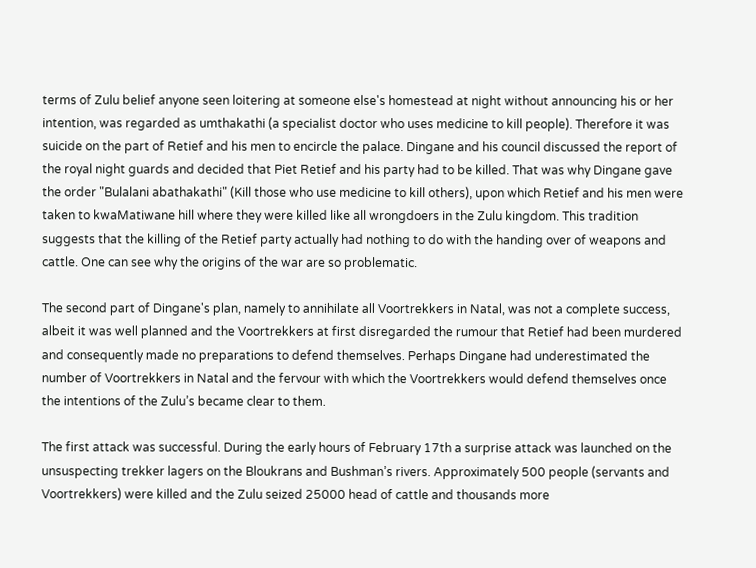terms of Zulu belief anyone seen loitering at someone else's homestead at night without announcing his or her intention, was regarded as umthakathi (a specialist doctor who uses medicine to kill people). Therefore it was suicide on the part of Retief and his men to encircle the palace. Dingane and his council discussed the report of the royal night guards and decided that Piet Retief and his party had to be killed. That was why Dingane gave the order "Bulalani abathakathi" (Kill those who use medicine to kill others), upon which Retief and his men were taken to kwaMatiwane hill where they were killed like all wrongdoers in the Zulu kingdom. This tradition suggests that the killing of the Retief party actually had nothing to do with the handing over of weapons and cattle. One can see why the origins of the war are so problematic.

The second part of Dingane's plan, namely to annihilate all Voortrekkers in Natal, was not a complete success, albeit it was well planned and the Voortrekkers at first disregarded the rumour that Retief had been murdered and consequently made no preparations to defend themselves. Perhaps Dingane had underestimated the number of Voortrekkers in Natal and the fervour with which the Voortrekkers would defend themselves once the intentions of the Zulu’s became clear to them.

The first attack was successful. During the early hours of February 17th a surprise attack was launched on the unsuspecting trekker lagers on the Bloukrans and Bushman’s rivers. Approximately 500 people (servants and Voortrekkers) were killed and the Zulu seized 25000 head of cattle and thousands more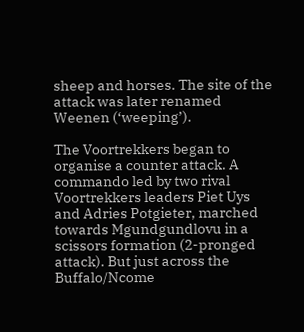sheep and horses. The site of the attack was later renamed Weenen (‘weeping’).

The Voortrekkers began to organise a counter attack. A commando led by two rival Voortrekkers leaders Piet Uys and Adries Potgieter, marched towards Mgundgundlovu in a scissors formation (2-pronged attack). But just across the Buffalo/Ncome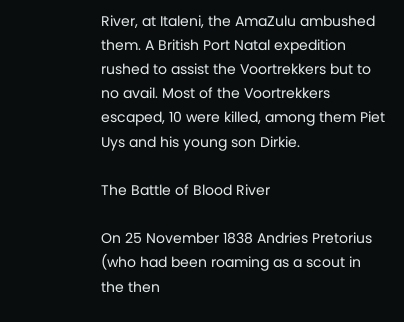River, at Italeni, the AmaZulu ambushed them. A British Port Natal expedition rushed to assist the Voortrekkers but to no avail. Most of the Voortrekkers escaped, 10 were killed, among them Piet Uys and his young son Dirkie.

The Battle of Blood River

On 25 November 1838 Andries Pretorius (who had been roaming as a scout in the then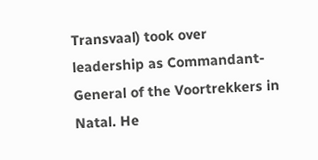Transvaal) took over leadership as Commandant-General of the Voortrekkers in Natal. He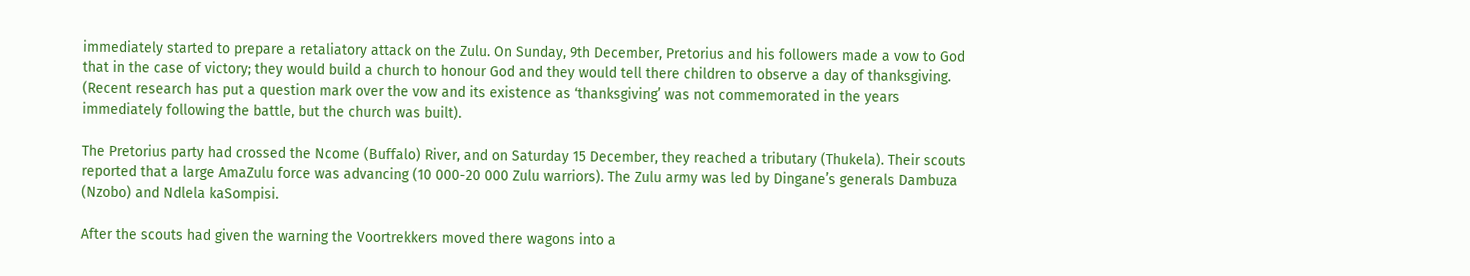immediately started to prepare a retaliatory attack on the Zulu. On Sunday, 9th December, Pretorius and his followers made a vow to God that in the case of victory; they would build a church to honour God and they would tell there children to observe a day of thanksgiving. (Recent research has put a question mark over the vow and its existence as ‘thanksgiving’ was not commemorated in the years immediately following the battle, but the church was built).

The Pretorius party had crossed the Ncome (Buffalo) River, and on Saturday 15 December, they reached a tributary (Thukela). Their scouts reported that a large AmaZulu force was advancing (10 000-20 000 Zulu warriors). The Zulu army was led by Dingane’s generals Dambuza (Nzobo) and Ndlela kaSompisi.

After the scouts had given the warning the Voortrekkers moved there wagons into a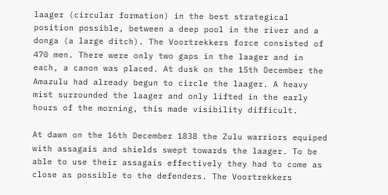laager (circular formation) in the best strategical position possible, between a deep pool in the river and a donga (a large ditch). The Voortrekkers force consisted of 470 men. There were only two gaps in the laager and in each, a canon was placed. At dusk on the 15th December the Amazulu had already begun to circle the laager. A heavy mist surrounded the laager and only lifted in the early hours of the morning, this made visibility difficult.

At dawn on the 16th December 1838 the Zulu warriors equiped with assagais and shields swept towards the laager. To be able to use their assagais effectively they had to come as close as possible to the defenders. The Voortrekkers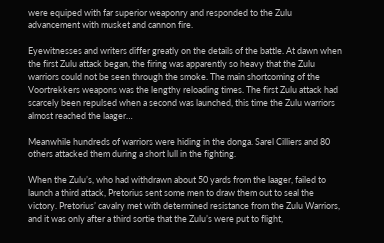were equiped with far superior weaponry and responded to the Zulu advancement with musket and cannon fire.

Eyewitnesses and writers differ greatly on the details of the battle. At dawn when the first Zulu attack began, the firing was apparently so heavy that the Zulu warriors could not be seen through the smoke. The main shortcoming of the Voortrekkers weapons was the lengthy reloading times. The first Zulu attack had scarcely been repulsed when a second was launched, this time the Zulu warriors almost reached the laager…

Meanwhile hundreds of warriors were hiding in the donga. Sarel Cilliers and 80 others attacked them during a short lull in the fighting.

When the Zulu’s, who had withdrawn about 50 yards from the laager, failed to launch a third attack, Pretorius sent some men to draw them out to seal the victory. Pretorius’ cavalry met with determined resistance from the Zulu Warriors, and it was only after a third sortie that the Zulu’s were put to flight,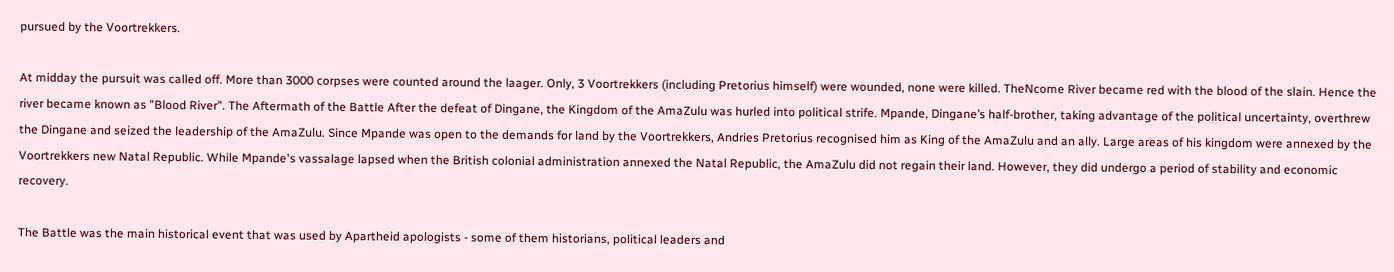pursued by the Voortrekkers.

At midday the pursuit was called off. More than 3000 corpses were counted around the laager. Only, 3 Voortrekkers (including Pretorius himself) were wounded, none were killed. TheNcome River became red with the blood of the slain. Hence the river became known as "Blood River". The Aftermath of the Battle After the defeat of Dingane, the Kingdom of the AmaZulu was hurled into political strife. Mpande, Dingane’s half-brother, taking advantage of the political uncertainty, overthrew the Dingane and seized the leadership of the AmaZulu. Since Mpande was open to the demands for land by the Voortrekkers, Andries Pretorius recognised him as King of the AmaZulu and an ally. Large areas of his kingdom were annexed by the Voortrekkers new Natal Republic. While Mpande's vassalage lapsed when the British colonial administration annexed the Natal Republic, the AmaZulu did not regain their land. However, they did undergo a period of stability and economic recovery.

The Battle was the main historical event that was used by Apartheid apologists - some of them historians, political leaders and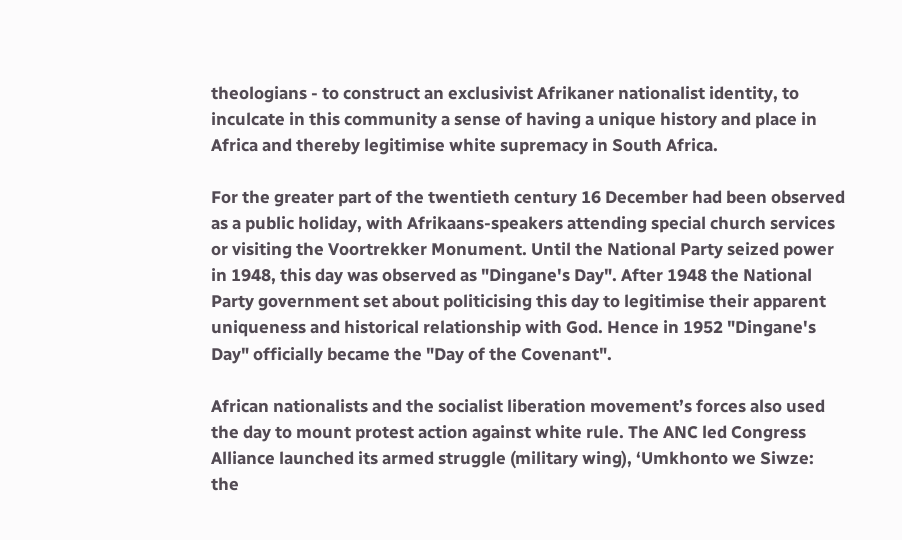theologians - to construct an exclusivist Afrikaner nationalist identity, to inculcate in this community a sense of having a unique history and place in Africa and thereby legitimise white supremacy in South Africa.

For the greater part of the twentieth century 16 December had been observed as a public holiday, with Afrikaans-speakers attending special church services or visiting the Voortrekker Monument. Until the National Party seized power in 1948, this day was observed as "Dingane's Day". After 1948 the National Party government set about politicising this day to legitimise their apparent uniqueness and historical relationship with God. Hence in 1952 "Dingane's Day" officially became the "Day of the Covenant".

African nationalists and the socialist liberation movement’s forces also used the day to mount protest action against white rule. The ANC led Congress Alliance launched its armed struggle (military wing), ‘Umkhonto we Siwze: the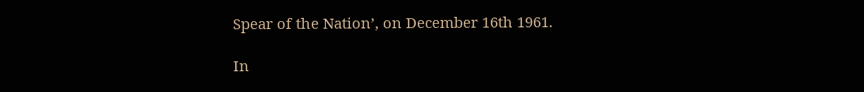Spear of the Nation’, on December 16th 1961.

In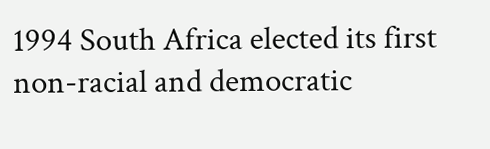1994 South Africa elected its first non-racial and democratic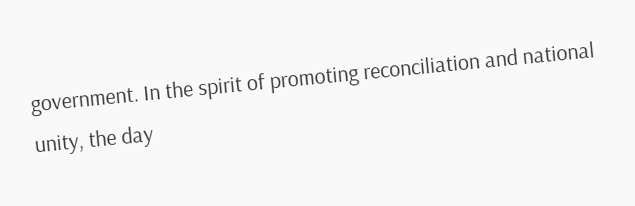government. In the spirit of promoting reconciliation and national unity, the day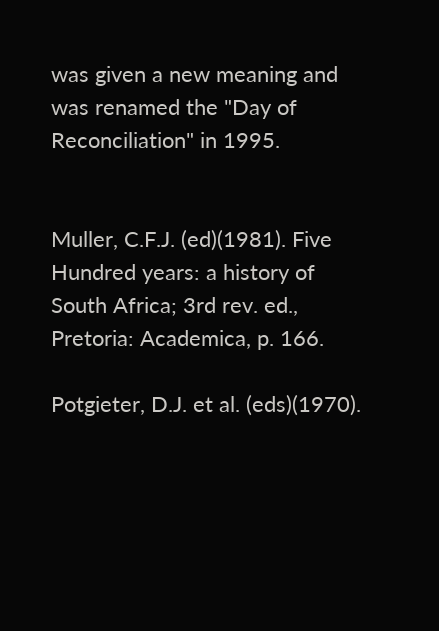was given a new meaning and was renamed the "Day of Reconciliation" in 1995.


Muller, C.F.J. (ed)(1981). Five Hundred years: a history of South Africa; 3rd rev. ed., Pretoria: Academica, p. 166.

Potgieter, D.J. et al. (eds)(1970).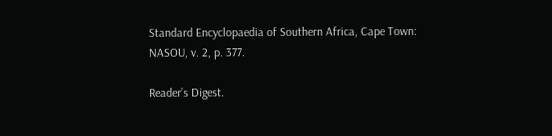Standard Encyclopaedia of Southern Africa, Cape Town: NASOU, v. 2, p. 377.

Reader’s Digest.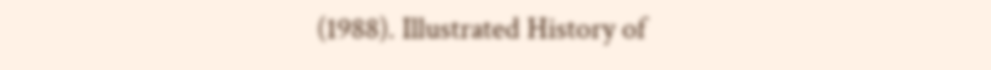(1988). Illustrated History of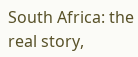South Africa: the real story,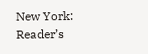New York: Reader’s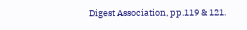Digest Association, pp.119 & 121.